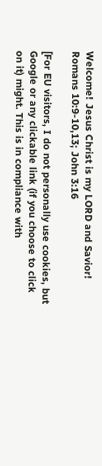Welcome! Jesus Christ is my LORD and Savior! Romans 10:9-10,13; John 3:16

[For EU visitors, I do not personally use cookies, but Google or any clickable link (if you choose to click on it) might. This is in compliance with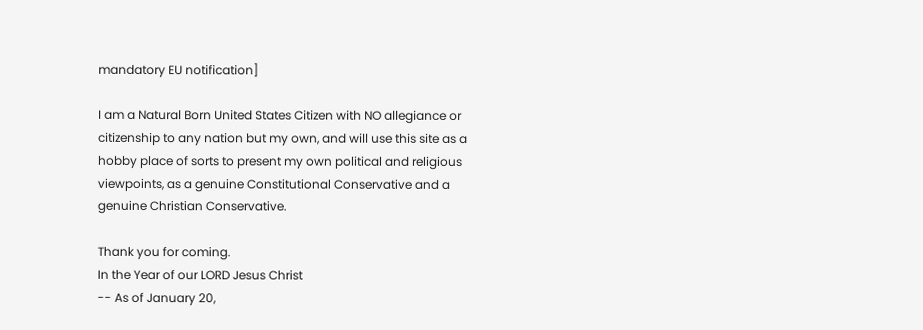mandatory EU notification]

I am a Natural Born United States Citizen with NO allegiance or citizenship to any nation but my own, and will use this site as a hobby place of sorts to present my own political and religious viewpoints, as a genuine Constitutional Conservative and a genuine Christian Conservative.

Thank you for coming.
In the Year of our LORD Jesus Christ
-- As of January 20,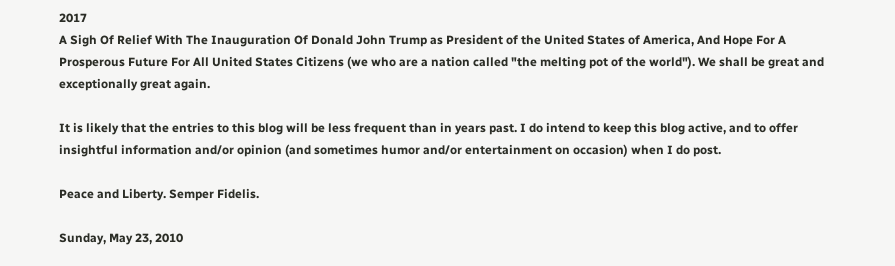2017
A Sigh Of Relief With The Inauguration Of Donald John Trump as President of the United States of America, And Hope For A Prosperous Future For All United States Citizens (we who are a nation called "the melting pot of the world"). We shall be great and exceptionally great again.

It is likely that the entries to this blog will be less frequent than in years past. I do intend to keep this blog active, and to offer insightful information and/or opinion (and sometimes humor and/or entertainment on occasion) when I do post.

Peace and Liberty. Semper Fidelis.

Sunday, May 23, 2010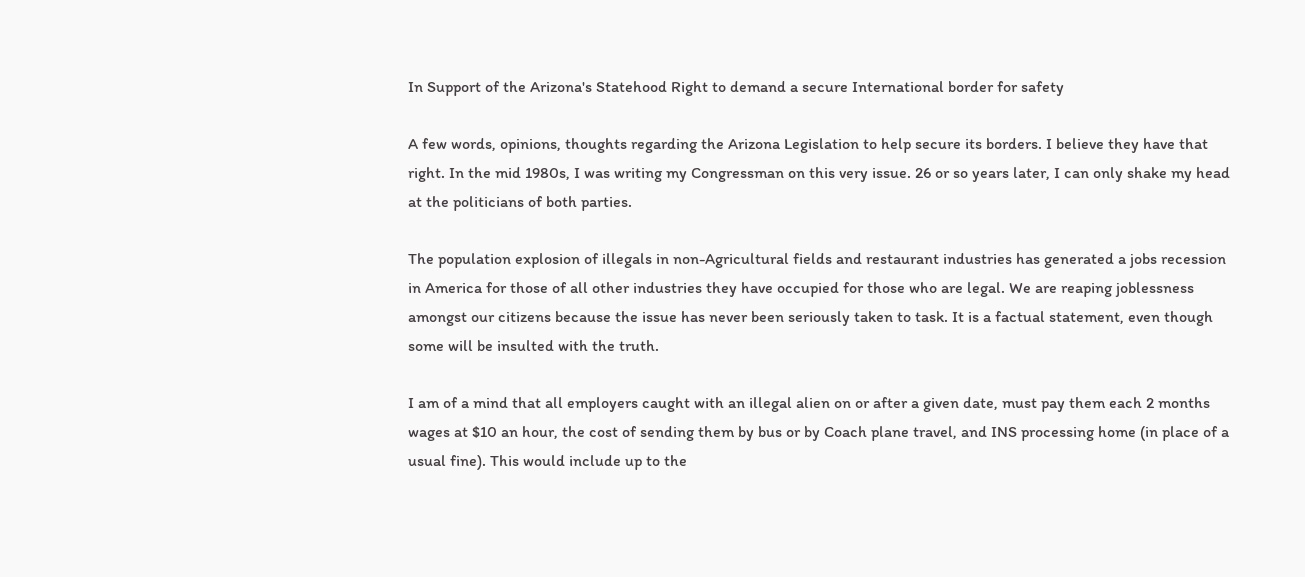In Support of the Arizona's Statehood Right to demand a secure International border for safety

A few words, opinions, thoughts regarding the Arizona Legislation to help secure its borders. I believe they have that right. In the mid 1980s, I was writing my Congressman on this very issue. 26 or so years later, I can only shake my head at the politicians of both parties.

The population explosion of illegals in non-Agricultural fields and restaurant industries has generated a jobs recession in America for those of all other industries they have occupied for those who are legal. We are reaping joblessness amongst our citizens because the issue has never been seriously taken to task. It is a factual statement, even though some will be insulted with the truth.

I am of a mind that all employers caught with an illegal alien on or after a given date, must pay them each 2 months wages at $10 an hour, the cost of sending them by bus or by Coach plane travel, and INS processing home (in place of a usual fine). This would include up to the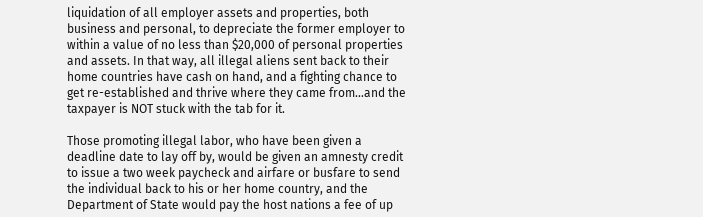liquidation of all employer assets and properties, both business and personal, to depreciate the former employer to within a value of no less than $20,000 of personal properties and assets. In that way, all illegal aliens sent back to their home countries have cash on hand, and a fighting chance to get re-established and thrive where they came from...and the taxpayer is NOT stuck with the tab for it.

Those promoting illegal labor, who have been given a deadline date to lay off by, would be given an amnesty credit to issue a two week paycheck and airfare or busfare to send the individual back to his or her home country, and the Department of State would pay the host nations a fee of up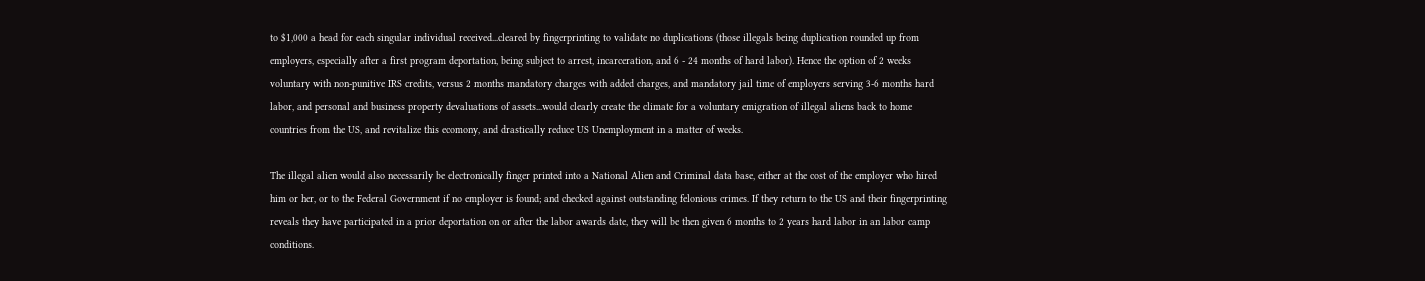to $1,000 a head for each singular individual received...cleared by fingerprinting to validate no duplications (those illegals being duplication rounded up from employers, especially after a first program deportation, being subject to arrest, incarceration, and 6 - 24 months of hard labor). Hence the option of 2 weeks voluntary with non-punitive IRS credits, versus 2 months mandatory charges with added charges, and mandatory jail time of employers serving 3-6 months hard labor, and personal and business property devaluations of assets...would clearly create the climate for a voluntary emigration of illegal aliens back to home countries from the US, and revitalize this ecomony, and drastically reduce US Unemployment in a matter of weeks.

The illegal alien would also necessarily be electronically finger printed into a National Alien and Criminal data base, either at the cost of the employer who hired him or her, or to the Federal Government if no employer is found; and checked against outstanding felonious crimes. If they return to the US and their fingerprinting reveals they have participated in a prior deportation on or after the labor awards date, they will be then given 6 months to 2 years hard labor in an labor camp conditions.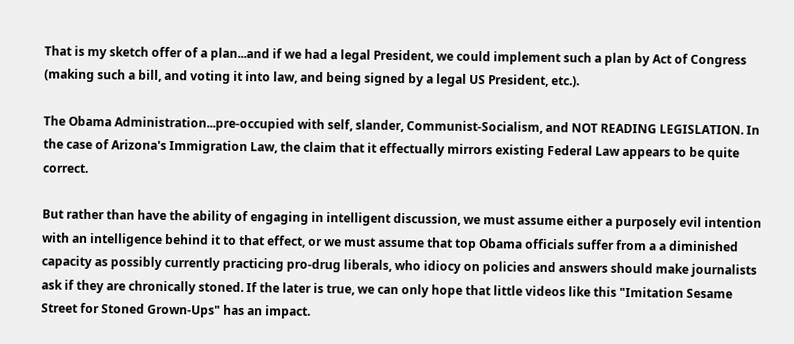That is my sketch offer of a plan...and if we had a legal President, we could implement such a plan by Act of Congress (making such a bill, and voting it into law, and being signed by a legal US President, etc.).

The Obama Administration...pre-occupied with self, slander, Communist-Socialism, and NOT READING LEGISLATION. In the case of Arizona's Immigration Law, the claim that it effectually mirrors existing Federal Law appears to be quite correct.

But rather than have the ability of engaging in intelligent discussion, we must assume either a purposely evil intention with an intelligence behind it to that effect, or we must assume that top Obama officials suffer from a a diminished capacity as possibly currently practicing pro-drug liberals, who idiocy on policies and answers should make journalists ask if they are chronically stoned. If the later is true, we can only hope that little videos like this "Imitation Sesame Street for Stoned Grown-Ups" has an impact.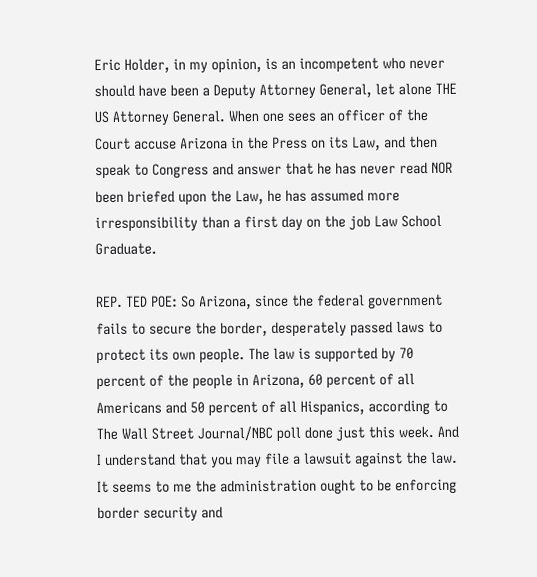Eric Holder, in my opinion, is an incompetent who never should have been a Deputy Attorney General, let alone THE US Attorney General. When one sees an officer of the Court accuse Arizona in the Press on its Law, and then speak to Congress and answer that he has never read NOR been briefed upon the Law, he has assumed more irresponsibility than a first day on the job Law School Graduate.

REP. TED POE: So Arizona, since the federal government fails to secure the border, desperately passed laws to protect its own people. The law is supported by 70 percent of the people in Arizona, 60 percent of all Americans and 50 percent of all Hispanics, according to The Wall Street Journal/NBC poll done just this week. And I understand that you may file a lawsuit against the law. It seems to me the administration ought to be enforcing border security and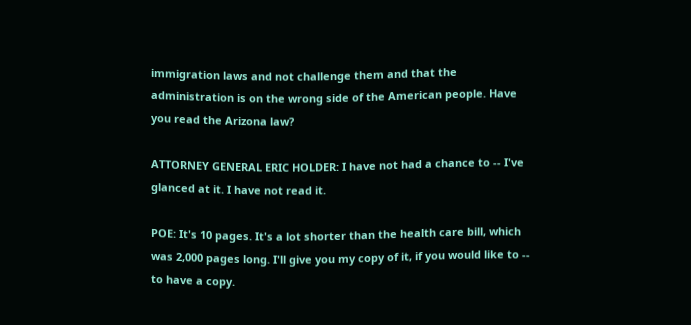immigration laws and not challenge them and that the administration is on the wrong side of the American people. Have you read the Arizona law?

ATTORNEY GENERAL ERIC HOLDER: I have not had a chance to -- I've glanced at it. I have not read it.

POE: It's 10 pages. It's a lot shorter than the health care bill, which was 2,000 pages long. I'll give you my copy of it, if you would like to -- to have a copy.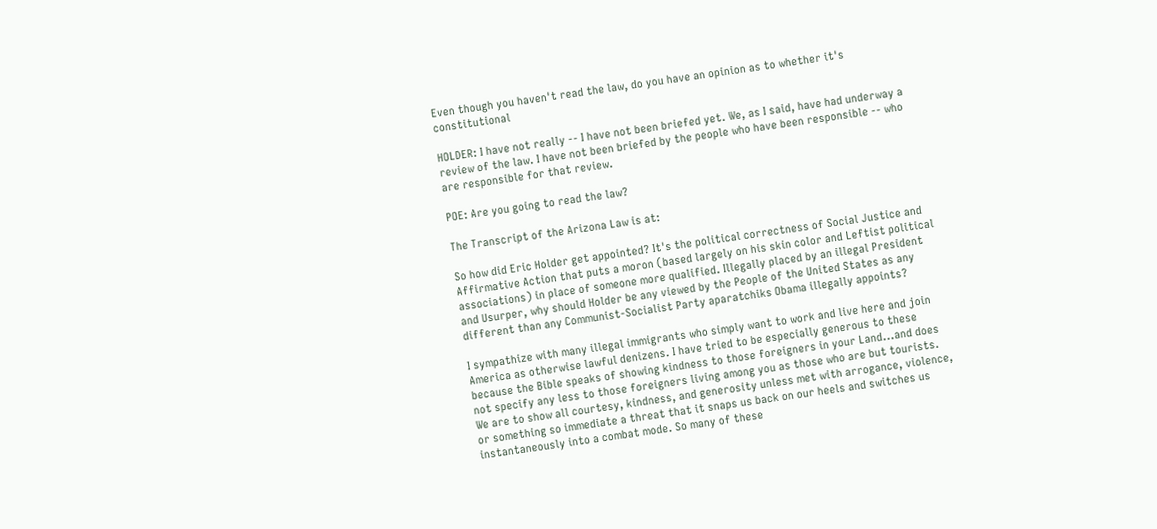Even though you haven't read the law, do you have an opinion as to whether it's constitutional

HOLDER: I have not really -- I have not been briefed yet. We, as I said, have had underway a review of the law. I have not been briefed by the people who have been responsible -- who are responsible for that review.

POE: Are you going to read the law?

The Transcript of the Arizona Law is at:

So how did Eric Holder get appointed? It's the political correctness of Social Justice and Affirmative Action that puts a moron (based largely on his skin color and Leftist political associations) in place of someone more qualified. Illegally placed by an illegal President and Usurper, why should Holder be any viewed by the People of the United States as any different than any Communist-Socialist Party aparatchiks Obama illegally appoints?

I sympathize with many illegal immigrants who simply want to work and live here and join America as otherwise lawful denizens. I have tried to be especially generous to these because the Bible speaks of showing kindness to those foreigners in your Land...and does not specify any less to those foreigners living among you as those who are but tourists. We are to show all courtesy, kindness, and generosity unless met with arrogance, violence, or something so immediate a threat that it snaps us back on our heels and switches us instantaneously into a combat mode. So many of these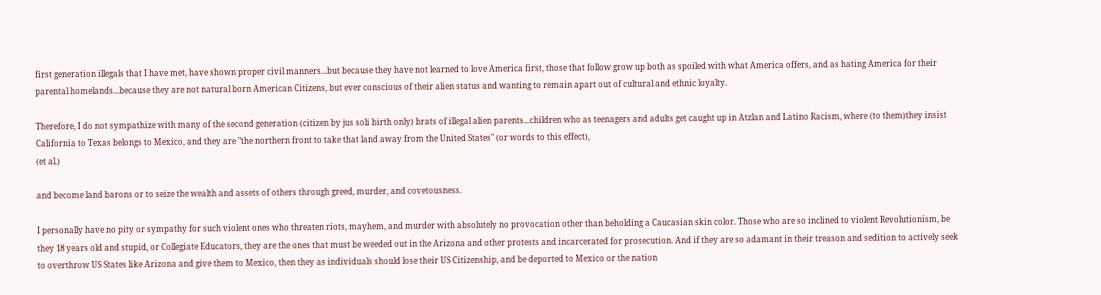first generation illegals that I have met, have shown proper civil manners...but because they have not learned to love America first, those that follow grow up both as spoiled with what America offers, and as hating America for their parental homelands...because they are not natural born American Citizens, but ever conscious of their alien status and wanting to remain apart out of cultural and ethnic loyalty.

Therefore, I do not sympathize with many of the second generation (citizen by jus soli birth only) brats of illegal alien parents...children who as teenagers and adults get caught up in Atzlan and Latino Racism, where (to them)they insist California to Texas belongs to Mexico, and they are "the northern front to take that land away from the United States" (or words to this effect),
(et al.)

and become land barons or to seize the wealth and assets of others through greed, murder, and covetousness.

I personally have no pity or sympathy for such violent ones who threaten riots, mayhem, and murder with absolutely no provocation other than beholding a Caucasian skin color. Those who are so inclined to violent Revolutionism, be they 18 years old and stupid, or Collegiate Educators, they are the ones that must be weeded out in the Arizona and other protests and incarcerated for prosecution. And if they are so adamant in their treason and sedition to actively seek to overthrow US States like Arizona and give them to Mexico, then they as individuals should lose their US Citizenship, and be deported to Mexico or the nation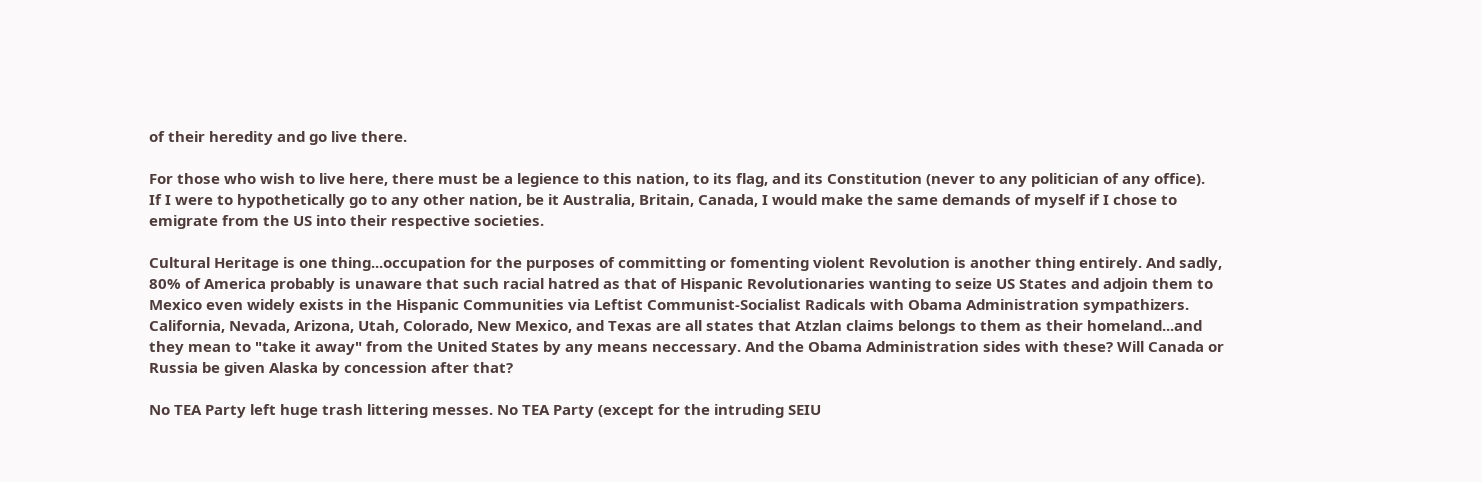of their heredity and go live there.

For those who wish to live here, there must be a legience to this nation, to its flag, and its Constitution (never to any politician of any office).
If I were to hypothetically go to any other nation, be it Australia, Britain, Canada, I would make the same demands of myself if I chose to emigrate from the US into their respective societies.

Cultural Heritage is one thing...occupation for the purposes of committing or fomenting violent Revolution is another thing entirely. And sadly, 80% of America probably is unaware that such racial hatred as that of Hispanic Revolutionaries wanting to seize US States and adjoin them to Mexico even widely exists in the Hispanic Communities via Leftist Communist-Socialist Radicals with Obama Administration sympathizers.
California, Nevada, Arizona, Utah, Colorado, New Mexico, and Texas are all states that Atzlan claims belongs to them as their homeland...and they mean to "take it away" from the United States by any means neccessary. And the Obama Administration sides with these? Will Canada or Russia be given Alaska by concession after that?

No TEA Party left huge trash littering messes. No TEA Party (except for the intruding SEIU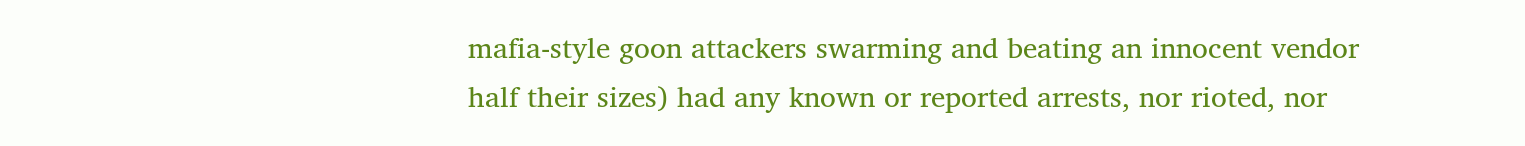mafia-style goon attackers swarming and beating an innocent vendor half their sizes) had any known or reported arrests, nor rioted, nor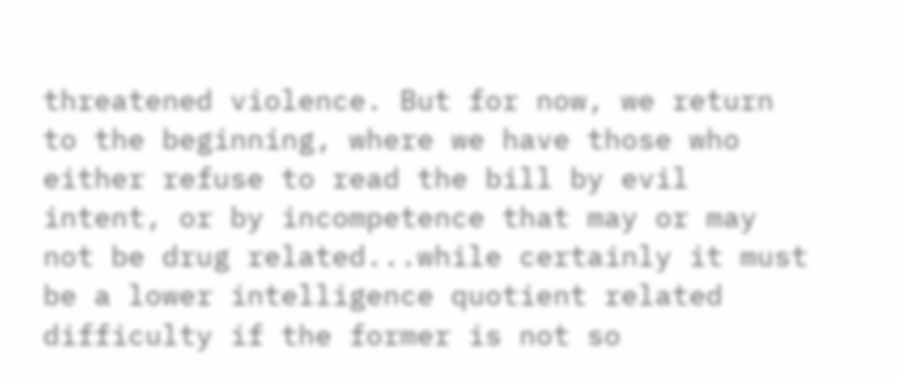threatened violence. But for now, we return to the beginning, where we have those who either refuse to read the bill by evil intent, or by incompetence that may or may not be drug related...while certainly it must be a lower intelligence quotient related difficulty if the former is not so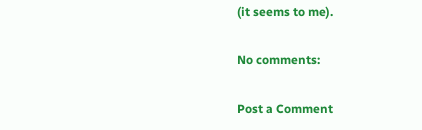(it seems to me).

No comments:

Post a Comment